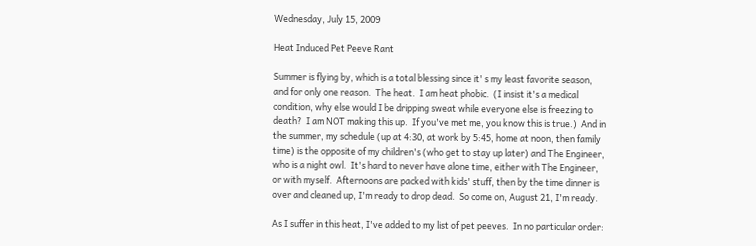Wednesday, July 15, 2009

Heat Induced Pet Peeve Rant

Summer is flying by, which is a total blessing since it' s my least favorite season, and for only one reason.  The heat.  I am heat phobic.  (I insist it's a medical condition, why else would I be dripping sweat while everyone else is freezing to death?  I am NOT making this up.  If you've met me, you know this is true.)  And in the summer, my schedule (up at 4:30, at work by 5:45, home at noon, then family time) is the opposite of my children's (who get to stay up later) and The Engineer, who is a night owl.  It's hard to never have alone time, either with The Engineer, or with myself.  Afternoons are packed with kids' stuff, then by the time dinner is over and cleaned up, I'm ready to drop dead.  So come on, August 21, I'm ready.

As I suffer in this heat, I've added to my list of pet peeves.  In no particular order: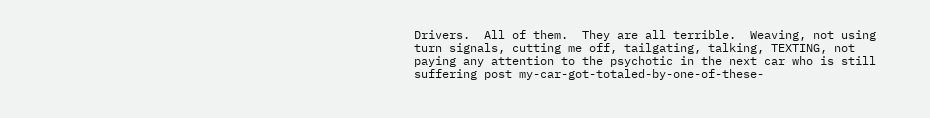Drivers.  All of them.  They are all terrible.  Weaving, not using turn signals, cutting me off, tailgating, talking, TEXTING, not paying any attention to the psychotic in the next car who is still suffering post my-car-got-totaled-by-one-of-these-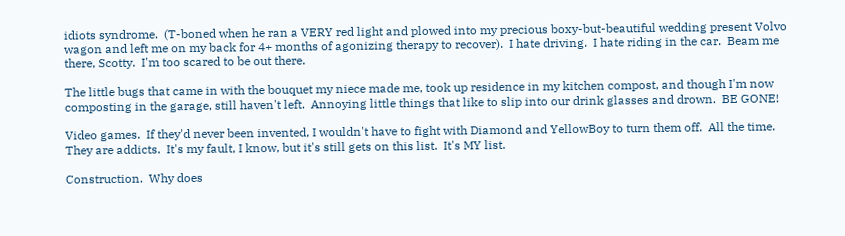idiots syndrome.  (T-boned when he ran a VERY red light and plowed into my precious boxy-but-beautiful wedding present Volvo wagon and left me on my back for 4+ months of agonizing therapy to recover).  I hate driving.  I hate riding in the car.  Beam me there, Scotty.  I'm too scared to be out there.

The little bugs that came in with the bouquet my niece made me, took up residence in my kitchen compost, and though I'm now composting in the garage, still haven't left.  Annoying little things that like to slip into our drink glasses and drown.  BE GONE!

Video games.  If they'd never been invented, I wouldn't have to fight with Diamond and YellowBoy to turn them off.  All the time.  They are addicts.  It's my fault, I know, but it's still gets on this list.  It's MY list.

Construction.  Why does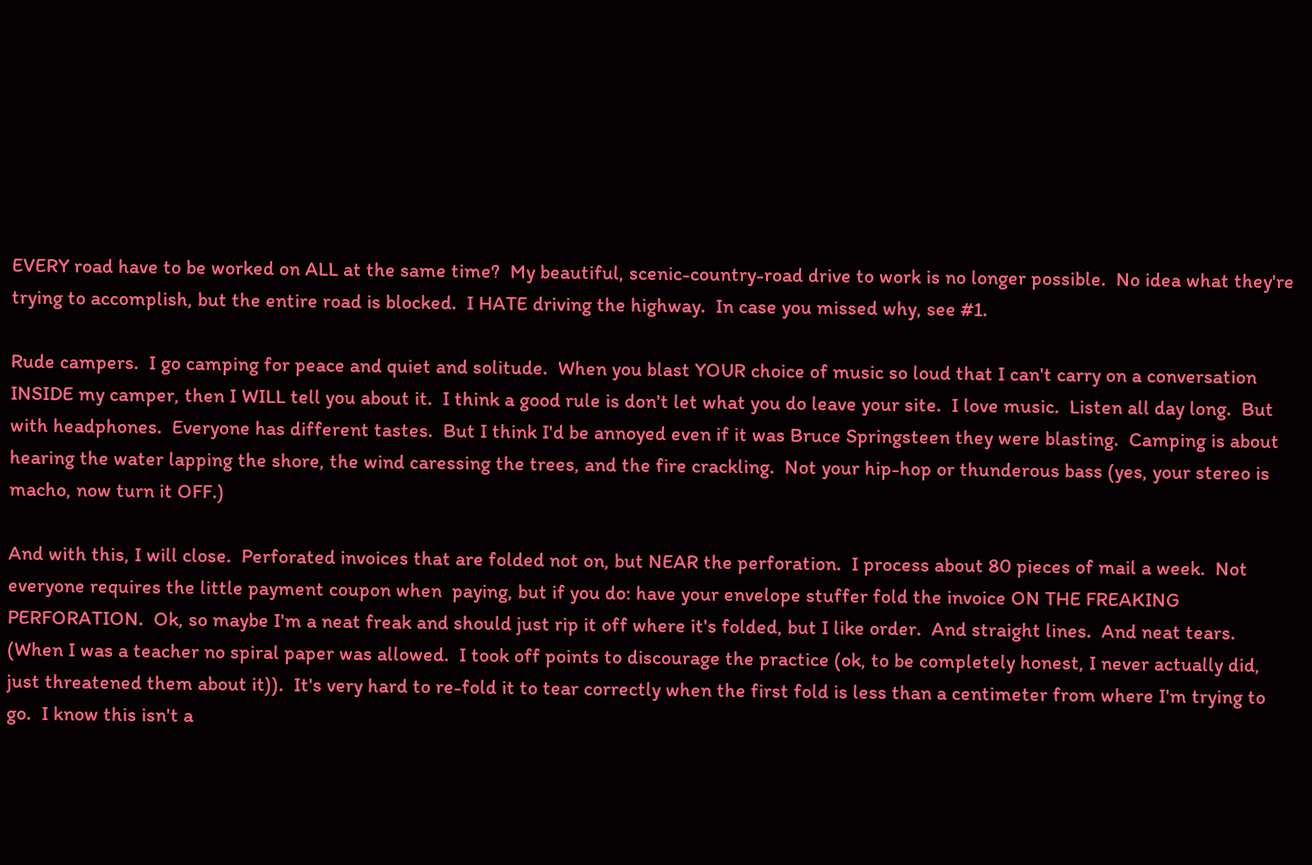EVERY road have to be worked on ALL at the same time?  My beautiful, scenic-country-road drive to work is no longer possible.  No idea what they're trying to accomplish, but the entire road is blocked.  I HATE driving the highway.  In case you missed why, see #1.

Rude campers.  I go camping for peace and quiet and solitude.  When you blast YOUR choice of music so loud that I can't carry on a conversation INSIDE my camper, then I WILL tell you about it.  I think a good rule is don't let what you do leave your site.  I love music.  Listen all day long.  But with headphones.  Everyone has different tastes.  But I think I'd be annoyed even if it was Bruce Springsteen they were blasting.  Camping is about hearing the water lapping the shore, the wind caressing the trees, and the fire crackling.  Not your hip-hop or thunderous bass (yes, your stereo is macho, now turn it OFF.)

And with this, I will close.  Perforated invoices that are folded not on, but NEAR the perforation.  I process about 80 pieces of mail a week.  Not everyone requires the little payment coupon when  paying, but if you do: have your envelope stuffer fold the invoice ON THE FREAKING PERFORATION.  Ok, so maybe I'm a neat freak and should just rip it off where it's folded, but I like order.  And straight lines.  And neat tears.  (When I was a teacher no spiral paper was allowed.  I took off points to discourage the practice (ok, to be completely honest, I never actually did, just threatened them about it)).  It's very hard to re-fold it to tear correctly when the first fold is less than a centimeter from where I'm trying to go.  I know this isn't a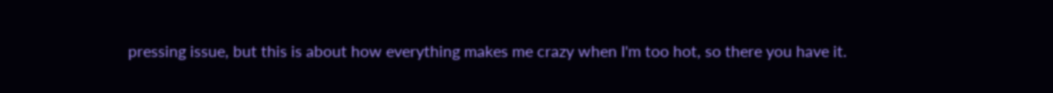pressing issue, but this is about how everything makes me crazy when I'm too hot, so there you have it.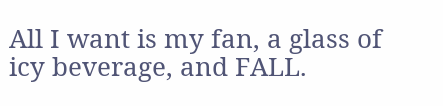All I want is my fan, a glass of icy beverage, and FALL.